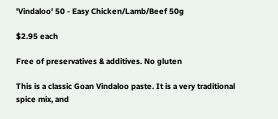'Vindaloo' 50 - Easy Chicken/Lamb/Beef 50g

$2.95 each

Free of preservatives & additives. No gluten

This is a classic Goan Vindaloo paste. It is a very traditional spice mix, and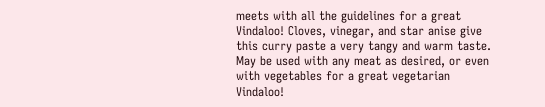meets with all the guidelines for a great Vindaloo! Cloves, vinegar, and star anise give this curry paste a very tangy and warm taste. May be used with any meat as desired, or even with vegetables for a great vegetarian Vindaloo!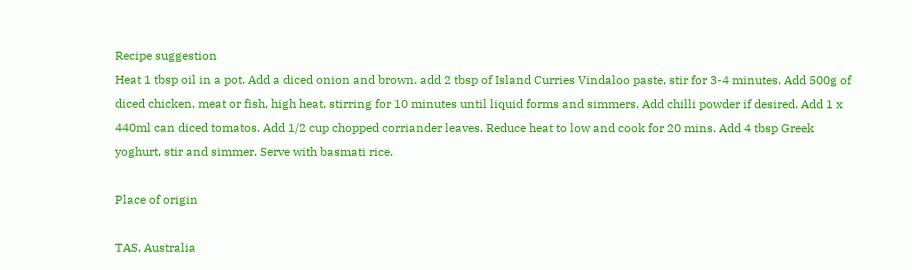Recipe suggestion
Heat 1 tbsp oil in a pot. Add a diced onion and brown. add 2 tbsp of Island Curries Vindaloo paste, stir for 3-4 minutes. Add 500g of diced chicken, meat or fish, high heat, stirring for 10 minutes until liquid forms and simmers. Add chilli powder if desired. Add 1 x 440ml can diced tomatos. Add 1/2 cup chopped corriander leaves. Reduce heat to low and cook for 20 mins. Add 4 tbsp Greek yoghurt, stir and simmer. Serve with basmati rice.

Place of origin

TAS, Australia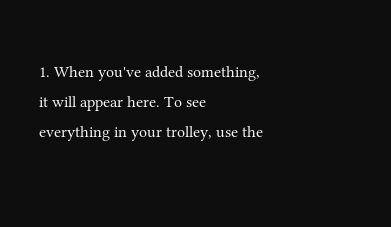1. When you've added something, it will appear here. To see everything in your trolley, use the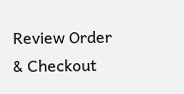Review Order & Checkout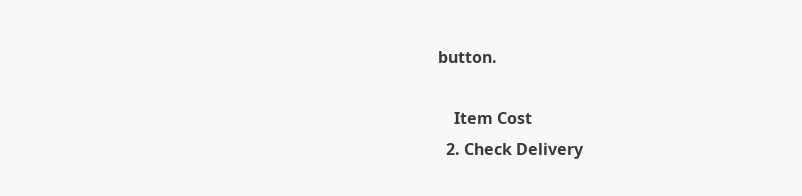button.

    Item Cost
  2. Check Delivery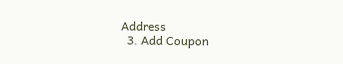Address
  3. Add Coupon